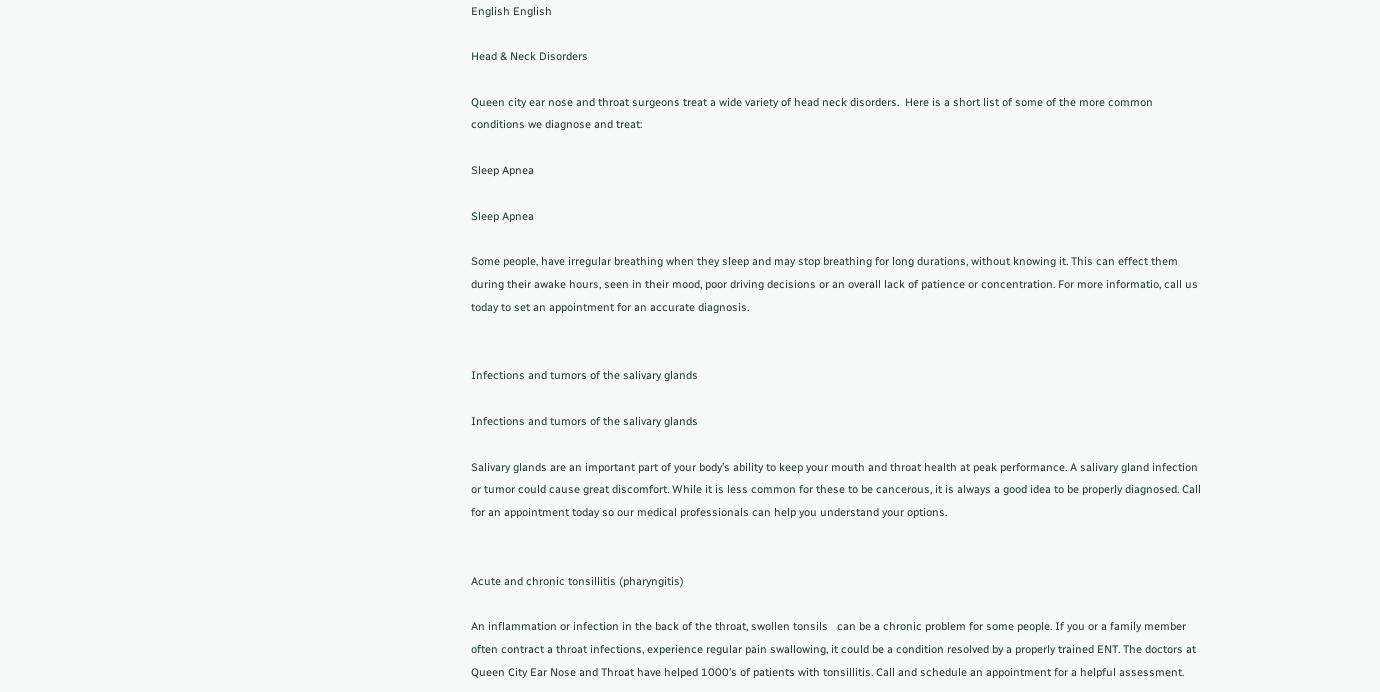English English

Head & Neck Disorders

Queen city ear nose and throat surgeons treat a wide variety of head neck disorders.  Here is a short list of some of the more common conditions we diagnose and treat:

Sleep Apnea

Sleep Apnea

Some people, have irregular breathing when they sleep and may stop breathing for long durations, without knowing it. This can effect them during their awake hours, seen in their mood, poor driving decisions or an overall lack of patience or concentration. For more informatio, call us today to set an appointment for an accurate diagnosis.


Infections and tumors of the salivary glands

Infections and tumors of the salivary glands

Salivary glands are an important part of your body’s ability to keep your mouth and throat health at peak performance. A salivary gland infection or tumor could cause great discomfort. While it is less common for these to be cancerous, it is always a good idea to be properly diagnosed. Call for an appointment today so our medical professionals can help you understand your options.


Acute and chronic tonsillitis (pharyngitis)

An inflammation or infection in the back of the throat, swollen tonsils   can be a chronic problem for some people. If you or a family member often contract a throat infections, experience regular pain swallowing, it could be a condition resolved by a properly trained ENT. The doctors at Queen City Ear Nose and Throat have helped 1000’s of patients with tonsillitis. Call and schedule an appointment for a helpful assessment.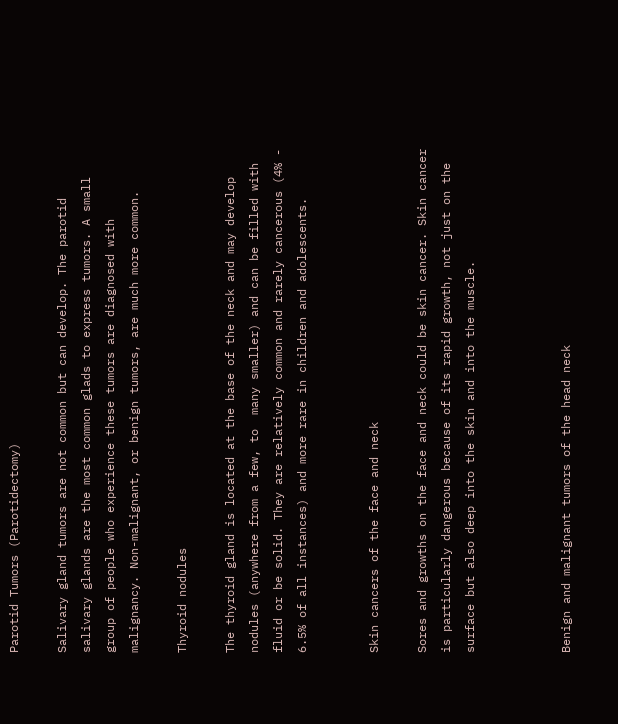Parotid Tumors (Parotidectomy)

Salivary gland tumors are not common but can develop. The parotid salivary glands are the most common glads to express tumors. A small group of people who experience these tumors are diagnosed with malignancy. Non-malignant, or benign tumors, are much more common.

Thyroid nodules

The thyroid gland is located at the base of the neck and may develop nodules (anywhere from a few, to  many smaller) and can be filled with fluid or be solid. They are relatively common and rarely cancerous (4% - 6.5% of all instances) and more rare in children and adolescents.


Skin cancers of the face and neck

Sores and growths on the face and neck could be skin cancer. Skin cancer is particularly dangerous because of its rapid growth, not just on the surface but also deep into the skin and into the muscle.



Benign and malignant tumors of the head neck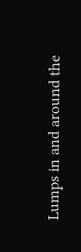Lumps in and around the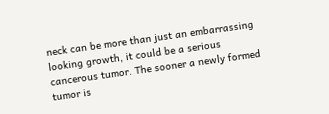neck can be more than just an embarrassing looking growth, it could be a serious cancerous tumor. The sooner a newly formed tumor is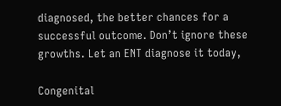diagnosed, the better chances for a successful outcome. Don’t ignore these growths. Let an ENT diagnose it today,

Congenital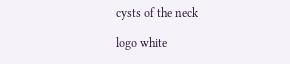cysts of the neck

logo white